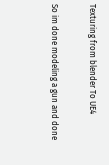Texturing from blender To UE4

So im done modeling a gun and done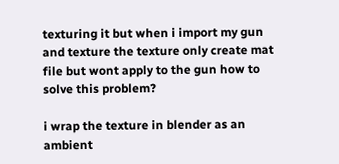texturing it but when i import my gun and texture the texture only create mat file but wont apply to the gun how to solve this problem?

i wrap the texture in blender as an ambient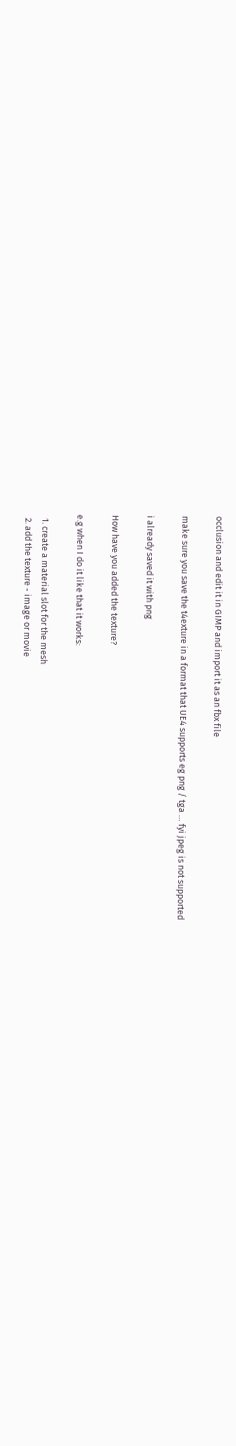occlusion and edit it in GIMP and import it as an fbx file

make sure you save the t4exture in a format that UE4 supports eg png / tga … fyi jpeg is not supported

i already saved it with png

How have you added the texture?

e.g when I do it like that it works:

  1. create a material slot for the mesh
  2. add the texture - image or movie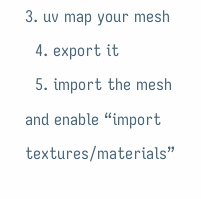3. uv map your mesh
  4. export it
  5. import the mesh and enable “import textures/materials”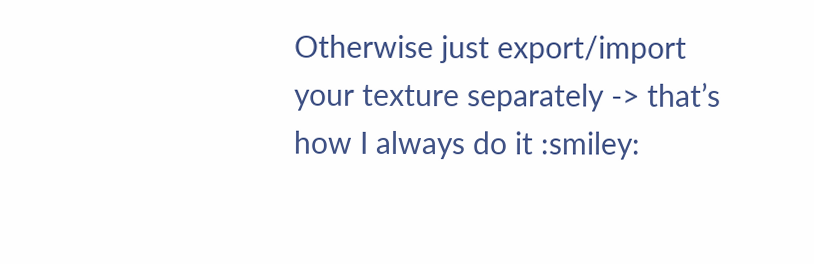Otherwise just export/import your texture separately -> that’s how I always do it :smiley: